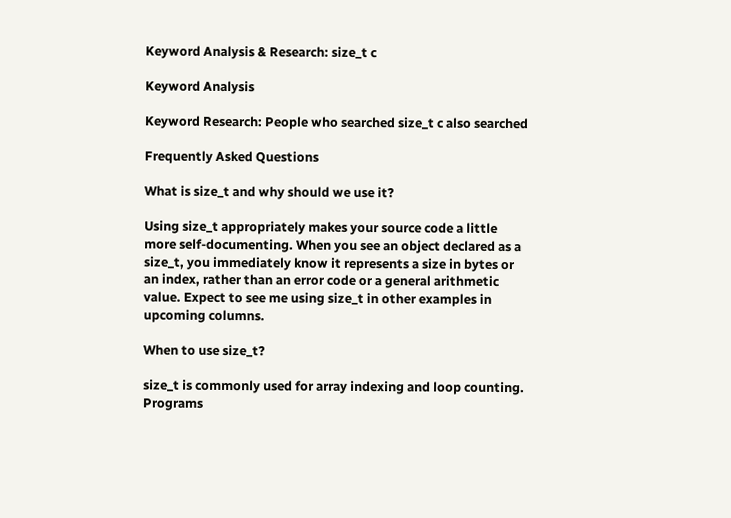Keyword Analysis & Research: size_t c

Keyword Analysis

Keyword Research: People who searched size_t c also searched

Frequently Asked Questions

What is size_t and why should we use it?

Using size_t appropriately makes your source code a little more self-documenting. When you see an object declared as a size_t, you immediately know it represents a size in bytes or an index, rather than an error code or a general arithmetic value. Expect to see me using size_t in other examples in upcoming columns.

When to use size_t?

size_t is commonly used for array indexing and loop counting. Programs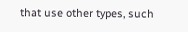that use other types, such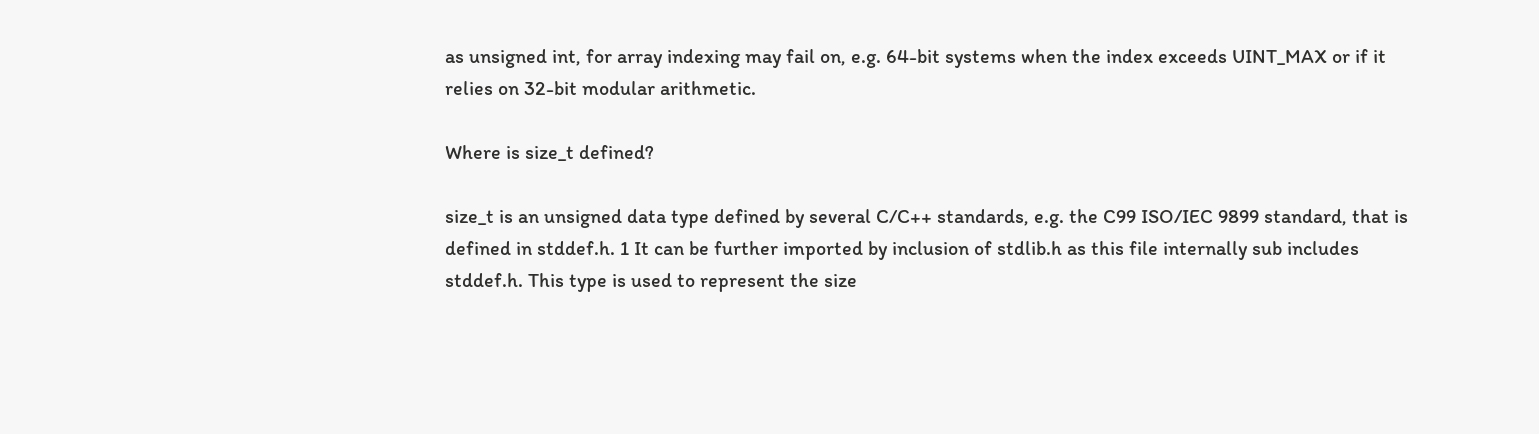as unsigned int, for array indexing may fail on, e.g. 64-bit systems when the index exceeds UINT_MAX or if it relies on 32-bit modular arithmetic.

Where is size_t defined?

size_t is an unsigned data type defined by several C/C++ standards, e.g. the C99 ISO/IEC 9899 standard, that is defined in stddef.h. 1 It can be further imported by inclusion of stdlib.h as this file internally sub includes stddef.h. This type is used to represent the size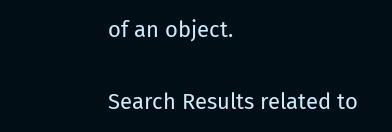of an object.

Search Results related to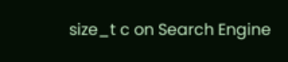size_t c on Search Engine